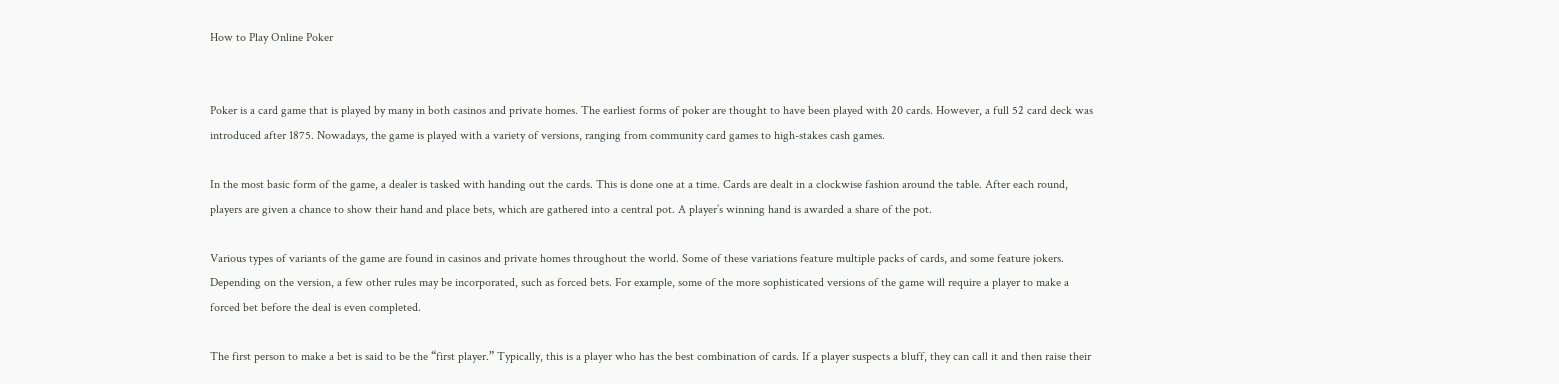How to Play Online Poker


Poker is a card game that is played by many in both casinos and private homes. The earliest forms of poker are thought to have been played with 20 cards. However, a full 52 card deck was introduced after 1875. Nowadays, the game is played with a variety of versions, ranging from community card games to high-stakes cash games.

In the most basic form of the game, a dealer is tasked with handing out the cards. This is done one at a time. Cards are dealt in a clockwise fashion around the table. After each round, players are given a chance to show their hand and place bets, which are gathered into a central pot. A player’s winning hand is awarded a share of the pot.

Various types of variants of the game are found in casinos and private homes throughout the world. Some of these variations feature multiple packs of cards, and some feature jokers. Depending on the version, a few other rules may be incorporated, such as forced bets. For example, some of the more sophisticated versions of the game will require a player to make a forced bet before the deal is even completed.

The first person to make a bet is said to be the “first player.” Typically, this is a player who has the best combination of cards. If a player suspects a bluff, they can call it and then raise their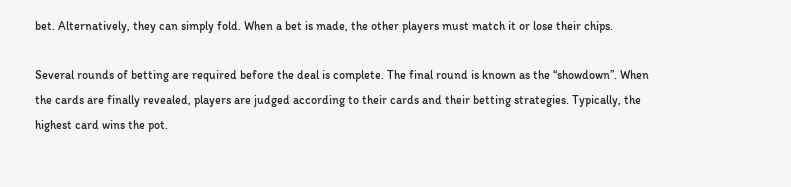bet. Alternatively, they can simply fold. When a bet is made, the other players must match it or lose their chips.

Several rounds of betting are required before the deal is complete. The final round is known as the “showdown”. When the cards are finally revealed, players are judged according to their cards and their betting strategies. Typically, the highest card wins the pot.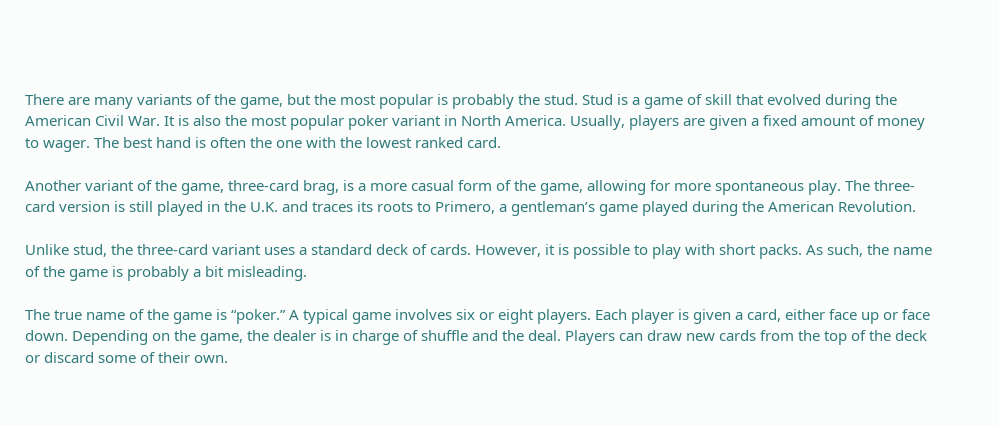There are many variants of the game, but the most popular is probably the stud. Stud is a game of skill that evolved during the American Civil War. It is also the most popular poker variant in North America. Usually, players are given a fixed amount of money to wager. The best hand is often the one with the lowest ranked card.

Another variant of the game, three-card brag, is a more casual form of the game, allowing for more spontaneous play. The three-card version is still played in the U.K. and traces its roots to Primero, a gentleman’s game played during the American Revolution.

Unlike stud, the three-card variant uses a standard deck of cards. However, it is possible to play with short packs. As such, the name of the game is probably a bit misleading.

The true name of the game is “poker.” A typical game involves six or eight players. Each player is given a card, either face up or face down. Depending on the game, the dealer is in charge of shuffle and the deal. Players can draw new cards from the top of the deck or discard some of their own.